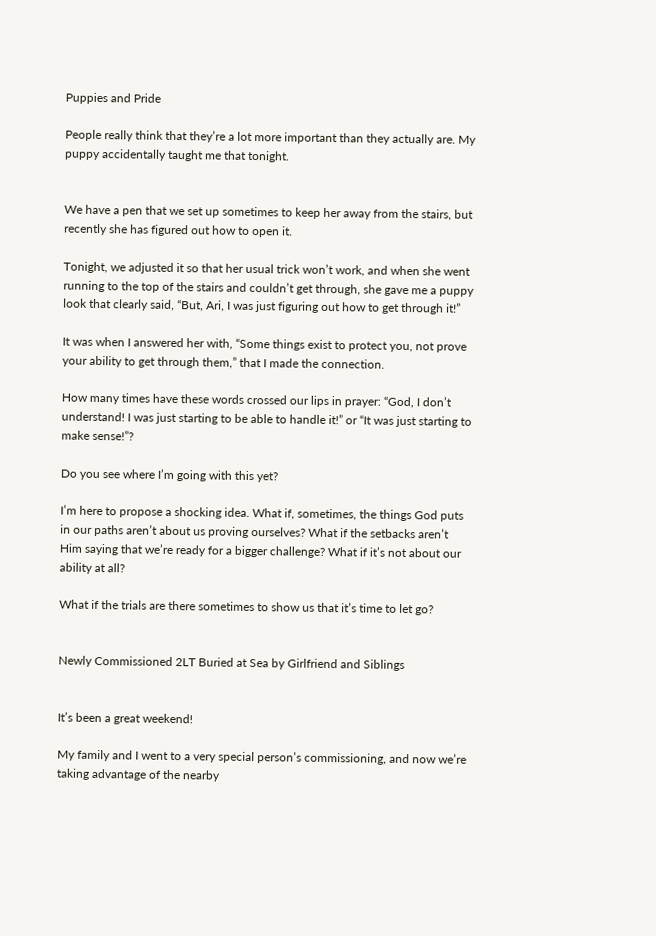Puppies and Pride

People really think that they’re a lot more important than they actually are. My puppy accidentally taught me that tonight.


We have a pen that we set up sometimes to keep her away from the stairs, but recently she has figured out how to open it.

Tonight, we adjusted it so that her usual trick won’t work, and when she went running to the top of the stairs and couldn’t get through, she gave me a puppy look that clearly said, “But, Ari, I was just figuring out how to get through it!”

It was when I answered her with, “Some things exist to protect you, not prove your ability to get through them,” that I made the connection.

How many times have these words crossed our lips in prayer: “God, I don’t understand! I was just starting to be able to handle it!” or “It was just starting to make sense!”?

Do you see where I’m going with this yet?

I’m here to propose a shocking idea. What if, sometimes, the things God puts in our paths aren’t about us proving ourselves? What if the setbacks aren’t Him saying that we’re ready for a bigger challenge? What if it’s not about our ability at all?

What if the trials are there sometimes to show us that it’s time to let go?


Newly Commissioned 2LT Buried at Sea by Girlfriend and Siblings


It’s been a great weekend!

My family and I went to a very special person’s commissioning, and now we’re taking advantage of the nearby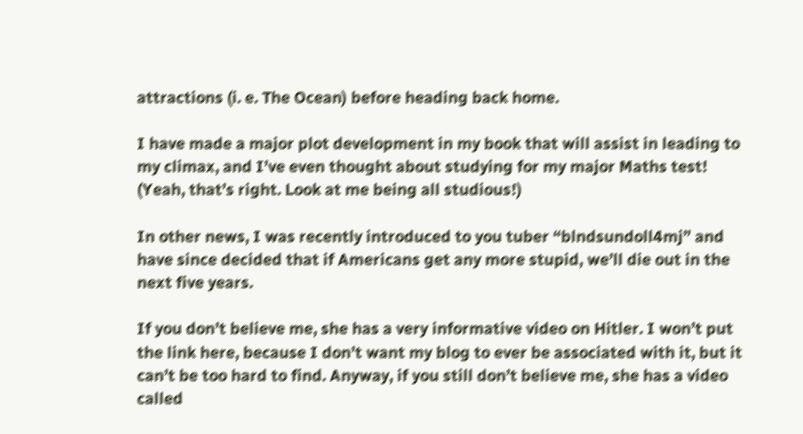attractions (i. e. The Ocean) before heading back home.

I have made a major plot development in my book that will assist in leading to my climax, and I’ve even thought about studying for my major Maths test! (Yeah, that’s right. Look at me being all studious!)

In other news, I was recently introduced to you tuber “blndsundoll4mj” and have since decided that if Americans get any more stupid, we’ll die out in the next five years.

If you don’t believe me, she has a very informative video on Hitler. I won’t put the link here, because I don’t want my blog to ever be associated with it, but it can’t be too hard to find. Anyway, if you still don’t believe me, she has a video called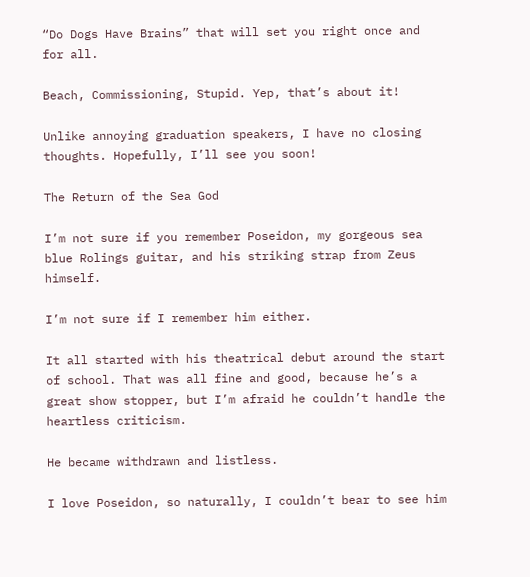“Do Dogs Have Brains” that will set you right once and for all.

Beach, Commissioning, Stupid. Yep, that’s about it!

Unlike annoying graduation speakers, I have no closing thoughts. Hopefully, I’ll see you soon!

The Return of the Sea God

I’m not sure if you remember Poseidon, my gorgeous sea blue Rolings guitar, and his striking strap from Zeus himself.

I’m not sure if I remember him either.

It all started with his theatrical debut around the start of school. That was all fine and good, because he’s a great show stopper, but I’m afraid he couldn’t handle the heartless criticism.

He became withdrawn and listless.

I love Poseidon, so naturally, I couldn’t bear to see him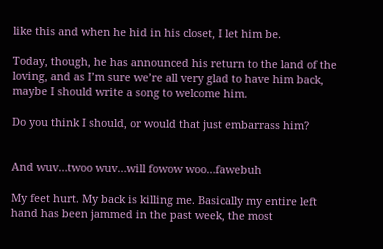like this and when he hid in his closet, I let him be.

Today, though, he has announced his return to the land of the loving, and as I’m sure we’re all very glad to have him back, maybe I should write a song to welcome him.

Do you think I should, or would that just embarrass him?


And wuv…twoo wuv…will fowow woo…fawebuh

My feet hurt. My back is killing me. Basically my entire left hand has been jammed in the past week, the most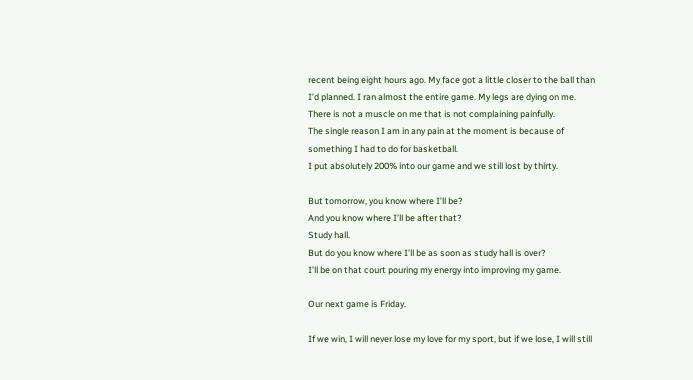recent being eight hours ago. My face got a little closer to the ball than I’d planned. I ran almost the entire game. My legs are dying on me.
There is not a muscle on me that is not complaining painfully.
The single reason I am in any pain at the moment is because of something I had to do for basketball.
I put absolutely 200% into our game and we still lost by thirty.

But tomorrow, you know where I’ll be?
And you know where I’ll be after that?
Study hall.
But do you know where I’ll be as soon as study hall is over?
I’ll be on that court pouring my energy into improving my game.

Our next game is Friday.

If we win, I will never lose my love for my sport, but if we lose, I will still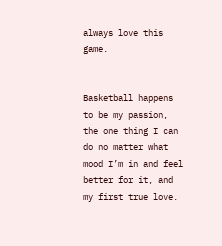always love this game.


Basketball happens to be my passion, the one thing I can do no matter what mood I’m in and feel better for it, and my first true love.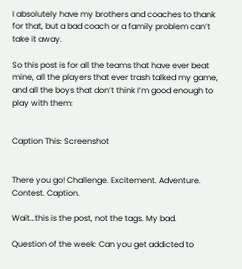I absolutely have my brothers and coaches to thank for that, but a bad coach or a family problem can’t take it away.

So this post is for all the teams that have ever beat mine, all the players that ever trash talked my game, and all the boys that don’t think I’m good enough to play with them:


Caption This: Screenshot


There you go! Challenge. Excitement. Adventure. Contest. Caption.

Wait…this is the post, not the tags. My bad.

Question of the week: Can you get addicted to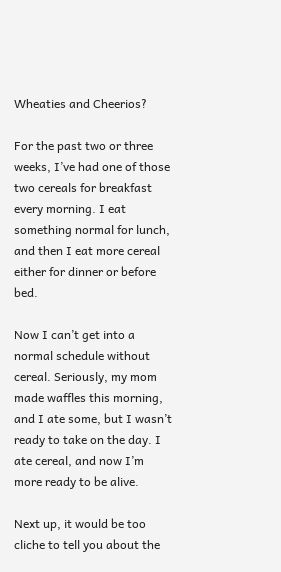Wheaties and Cheerios?

For the past two or three weeks, I’ve had one of those two cereals for breakfast every morning. I eat something normal for lunch, and then I eat more cereal either for dinner or before bed.

Now I can’t get into a normal schedule without cereal. Seriously, my mom made waffles this morning, and I ate some, but I wasn’t ready to take on the day. I ate cereal, and now I’m more ready to be alive.

Next up, it would be too cliche to tell you about the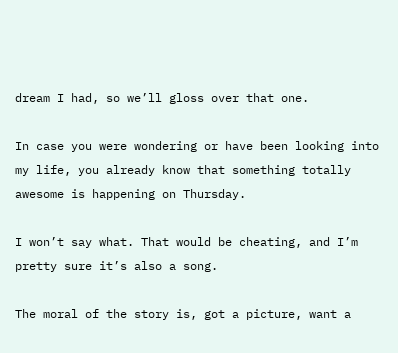dream I had, so we’ll gloss over that one.

In case you were wondering or have been looking into my life, you already know that something totally awesome is happening on Thursday.

I won’t say what. That would be cheating, and I’m pretty sure it’s also a song.

The moral of the story is, got a picture, want a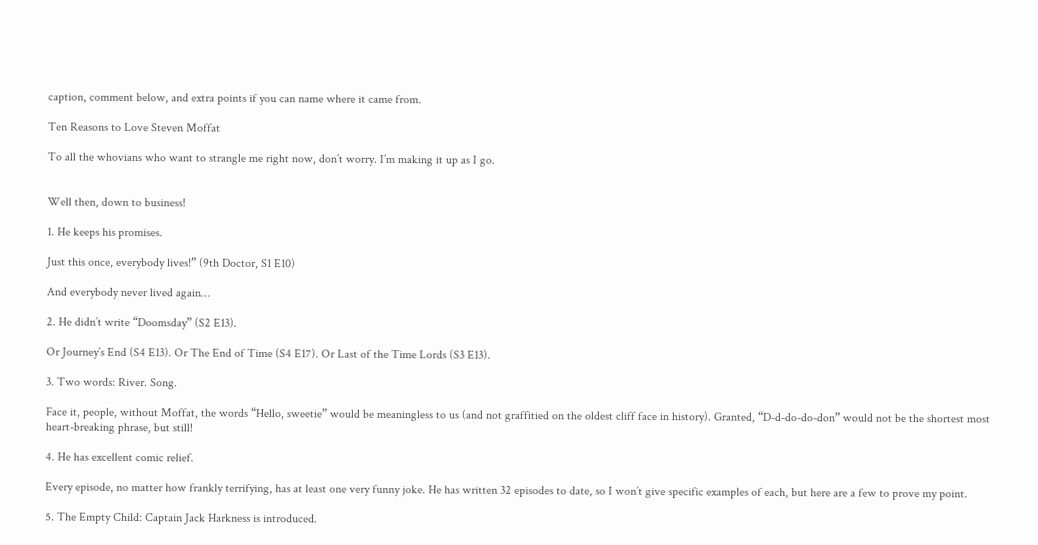caption, comment below, and extra points if you can name where it came from.

Ten Reasons to Love Steven Moffat

To all the whovians who want to strangle me right now, don’t worry. I’m making it up as I go.


Well then, down to business!

1. He keeps his promises.

Just this once, everybody lives!” (9th Doctor, S1 E10)

And everybody never lived again…

2. He didn’t write “Doomsday” (S2 E13).

Or Journey’s End (S4 E13). Or The End of Time (S4 E17). Or Last of the Time Lords (S3 E13).

3. Two words: River. Song.

Face it, people, without Moffat, the words “Hello, sweetie” would be meaningless to us (and not graffitied on the oldest cliff face in history). Granted, “D-d-do-do-don” would not be the shortest most heart-breaking phrase, but still!

4. He has excellent comic relief.

Every episode, no matter how frankly terrifying, has at least one very funny joke. He has written 32 episodes to date, so I won’t give specific examples of each, but here are a few to prove my point.

5. The Empty Child: Captain Jack Harkness is introduced.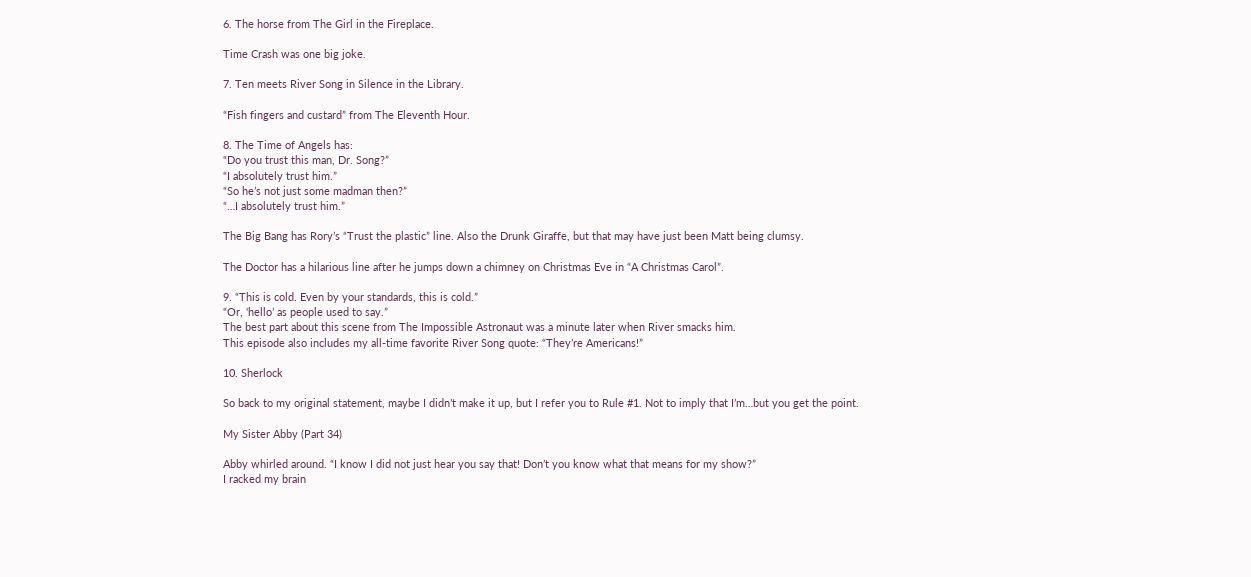6. The horse from The Girl in the Fireplace.

Time Crash was one big joke.

7. Ten meets River Song in Silence in the Library.

“Fish fingers and custard” from The Eleventh Hour.

8. The Time of Angels has:
“Do you trust this man, Dr. Song?”
“I absolutely trust him.”
“So he’s not just some madman then?”
“…I absolutely trust him.”

The Big Bang has Rory’s “Trust the plastic” line. Also the Drunk Giraffe, but that may have just been Matt being clumsy.

The Doctor has a hilarious line after he jumps down a chimney on Christmas Eve in “A Christmas Carol”.

9. “This is cold. Even by your standards, this is cold.”
“Or, ‘hello’ as people used to say.”
The best part about this scene from The Impossible Astronaut was a minute later when River smacks him.
This episode also includes my all-time favorite River Song quote: “They’re Americans!”

10. Sherlock

So back to my original statement, maybe I didn’t make it up, but I refer you to Rule #1. Not to imply that I’m…but you get the point.

My Sister Abby (Part 34)

Abby whirled around. “I know I did not just hear you say that! Don’t you know what that means for my show?”
I racked my brain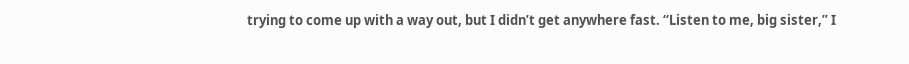trying to come up with a way out, but I didn’t get anywhere fast. “Listen to me, big sister,” I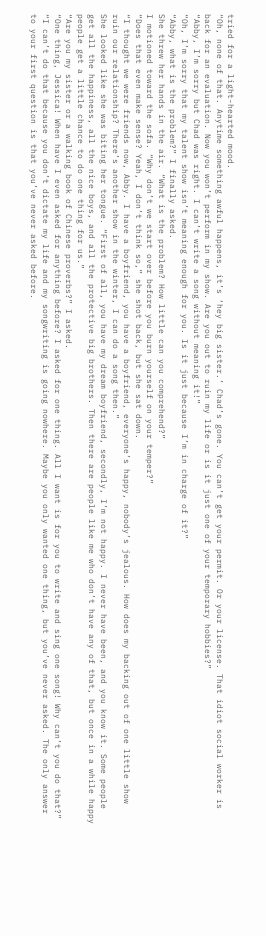tried for a light-hearted mood.
“Oh, none of that. Anytime something awful happens, it’s ‘hey big sister.’ Chad’s gone. You can’t get your permit. Or your license. That idiot social worker is back for an evaluation. Now you won’t perform in my show. Are you out to ruin my life or is it just one of your temporary hobbies?”
“Abby, I’m sorry but Chad was right. I can’t write a song without meaning it!”
“Oh, I’m sorry that my talent show isn’t meaning enough for you. Is it just because I’m in charge of it?”
“Abby, what is the problem?” I finally asked.
She threw her hands in the air. “What is the problem? How little can you comprehend?”
I motioned toward the sofa. “Why don’t we start over before you burn yourself on your temper?”
“Does that even make sense? Yeah, I don’t think so,” she shot back, but she sat down.
“I thought we were friends now, Abby. I have a boyfriend, you have a boyfriend, everyone’s happy, nobody’s jealous. How does my backing out of one little show ruin our relationship? There’s another show in the winter, I can do a song then.”
She looked like she was biting her tongue. “First of all, you have my dream boyfriend, secondly, I’m not happy. I never have been, and you know it. Some people get all the happiness, all the nice boys, and all the protective big brothers. Then there are people like me who don’t have any of that, but once in a while happy people get a little chance to do one thing for us.”
“Are you my sister or a walking book of Chinese proverbs?” I asked.
“One thing, Jessica! When have I even asked for anything before? I asked for one thing. All I want is for you to write and sing one song! Why can’t you do that?”
“I can’t do that because you don’t dictate my life and my songwriting is going nowhere. Maybe you only wanted one thing, but you’ve never asked. The only answer to your first question is that you’ve never asked before.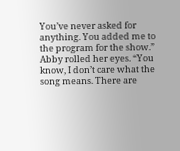You’ve never asked for anything. You added me to the program for the show.”
Abby rolled her eyes. “You know, I don’t care what the song means. There are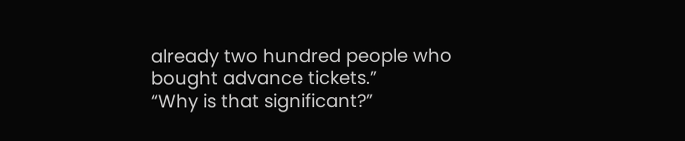already two hundred people who bought advance tickets.”
“Why is that significant?”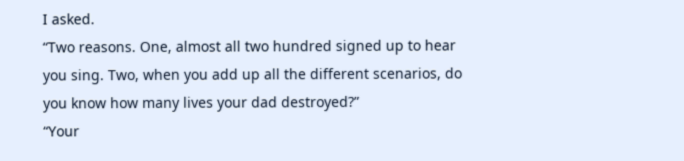I asked.
“Two reasons. One, almost all two hundred signed up to hear you sing. Two, when you add up all the different scenarios, do you know how many lives your dad destroyed?”
“Your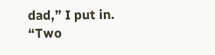dad,” I put in.
“Two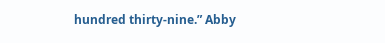hundred thirty-nine.” Abby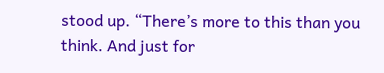stood up. “There’s more to this than you think. And just for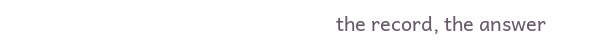the record, the answer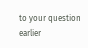to your question earlier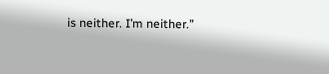is neither. I’m neither.”